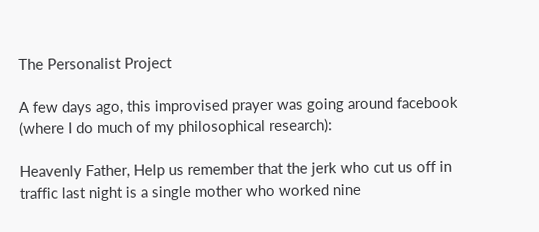The Personalist Project

A few days ago, this improvised prayer was going around facebook (where I do much of my philosophical research):

Heavenly Father, Help us remember that the jerk who cut us off in traffic last night is a single mother who worked nine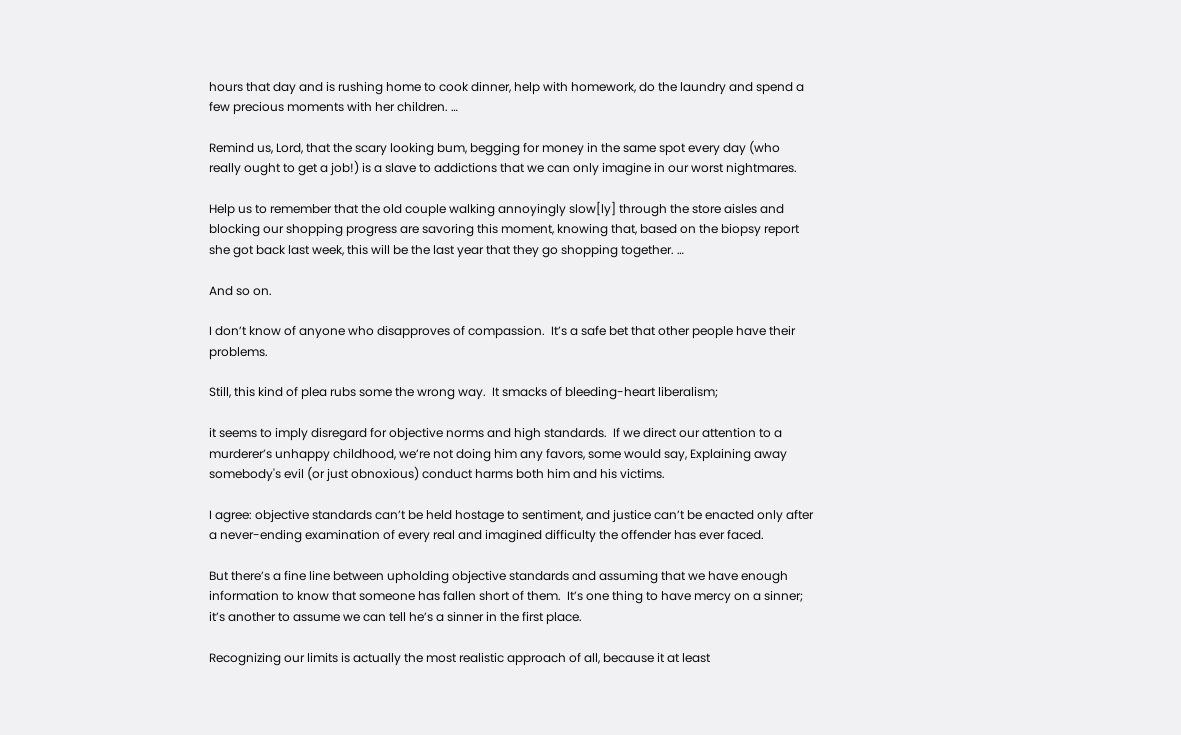hours that day and is rushing home to cook dinner, help with homework, do the laundry and spend a few precious moments with her children. …

Remind us, Lord, that the scary looking bum, begging for money in the same spot every day (who really ought to get a job!) is a slave to addictions that we can only imagine in our worst nightmares.

Help us to remember that the old couple walking annoyingly slow[ly] through the store aisles and blocking our shopping progress are savoring this moment, knowing that, based on the biopsy report she got back last week, this will be the last year that they go shopping together. …

And so on.

I don’t know of anyone who disapproves of compassion.  It’s a safe bet that other people have their problems.

Still, this kind of plea rubs some the wrong way.  It smacks of bleeding-heart liberalism;

it seems to imply disregard for objective norms and high standards.  If we direct our attention to a murderer’s unhappy childhood, we’re not doing him any favors, some would say, Explaining away somebody's evil (or just obnoxious) conduct harms both him and his victims.

I agree: objective standards can’t be held hostage to sentiment, and justice can’t be enacted only after a never-ending examination of every real and imagined difficulty the offender has ever faced.

But there’s a fine line between upholding objective standards and assuming that we have enough information to know that someone has fallen short of them.  It’s one thing to have mercy on a sinner; it’s another to assume we can tell he’s a sinner in the first place.

Recognizing our limits is actually the most realistic approach of all, because it at least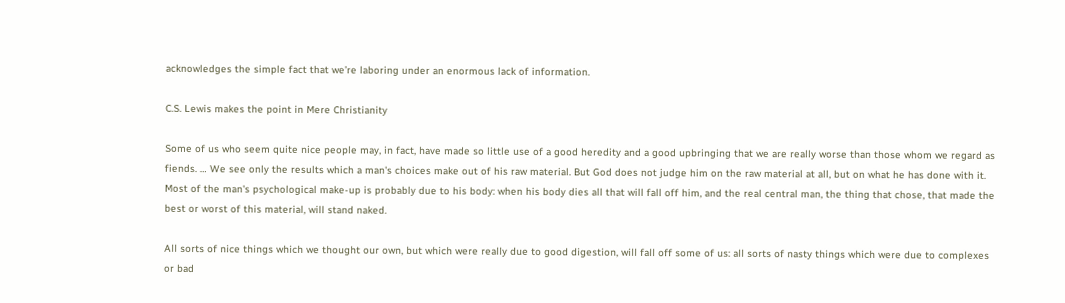acknowledges the simple fact that we’re laboring under an enormous lack of information.

C.S. Lewis makes the point in Mere Christianity

Some of us who seem quite nice people may, in fact, have made so little use of a good heredity and a good upbringing that we are really worse than those whom we regard as fiends. … We see only the results which a man's choices make out of his raw material. But God does not judge him on the raw material at all, but on what he has done with it. Most of the man's psychological make-up is probably due to his body: when his body dies all that will fall off him, and the real central man, the thing that chose, that made the best or worst of this material, will stand naked.

All sorts of nice things which we thought our own, but which were really due to good digestion, will fall off some of us: all sorts of nasty things which were due to complexes or bad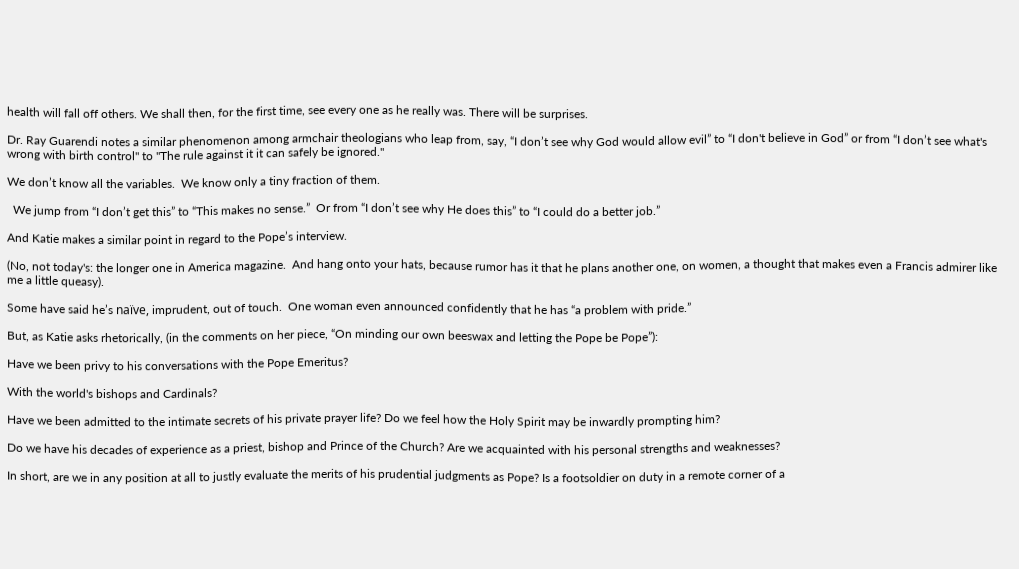health will fall off others. We shall then, for the first time, see every one as he really was. There will be surprises.

Dr. Ray Guarendi notes a similar phenomenon among armchair theologians who leap from, say, “I don’t see why God would allow evil” to “I don't believe in God” or from “I don’t see what's wrong with birth control" to "The rule against it it can safely be ignored."

We don’t know all the variables.  We know only a tiny fraction of them.

  We jump from “I don’t get this” to “This makes no sense.”  Or from “I don’t see why He does this” to “I could do a better job.”

And Katie makes a similar point in regard to the Pope’s interview.

(No, not today's: the longer one in America magazine.  And hang onto your hats, because rumor has it that he plans another one, on women, a thought that makes even a Francis admirer like me a little queasy).

Some have said he’s naïve, imprudent, out of touch.  One woman even announced confidently that he has “a problem with pride.”

But, as Katie asks rhetorically, (in the comments on her piece, “On minding our own beeswax and letting the Pope be Pope”):

Have we been privy to his conversations with the Pope Emeritus?

With the world's bishops and Cardinals?

Have we been admitted to the intimate secrets of his private prayer life? Do we feel how the Holy Spirit may be inwardly prompting him?

Do we have his decades of experience as a priest, bishop and Prince of the Church? Are we acquainted with his personal strengths and weaknesses?

In short, are we in any position at all to justly evaluate the merits of his prudential judgments as Pope? Is a footsoldier on duty in a remote corner of a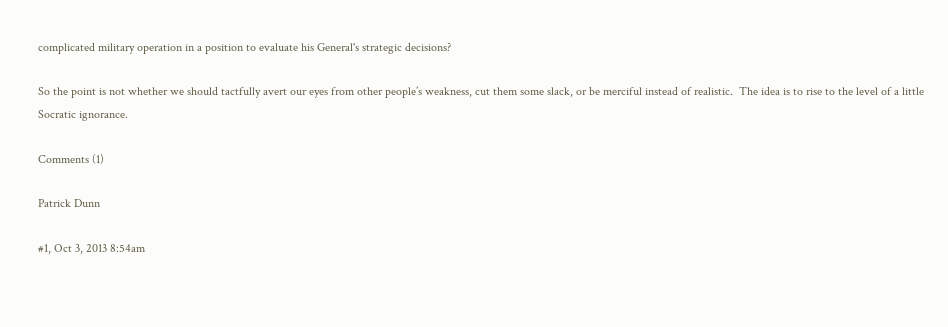complicated military operation in a position to evaluate his General's strategic decisions?

So the point is not whether we should tactfully avert our eyes from other people’s weakness, cut them some slack, or be merciful instead of realistic.  The idea is to rise to the level of a little Socratic ignorance.

Comments (1)

Patrick Dunn

#1, Oct 3, 2013 8:54am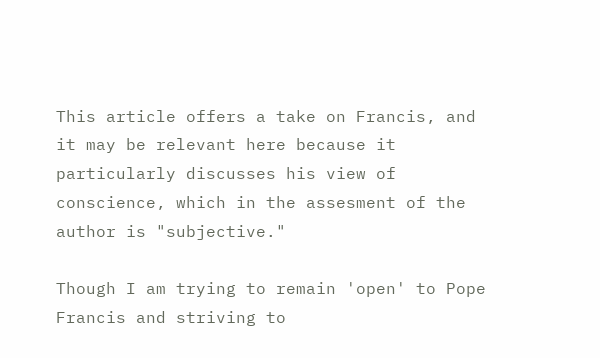This article offers a take on Francis, and it may be relevant here because it particularly discusses his view of conscience, which in the assesment of the author is "subjective."

Though I am trying to remain 'open' to Pope Francis and striving to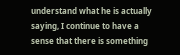understand what he is actually saying, I continue to have a sense that there is something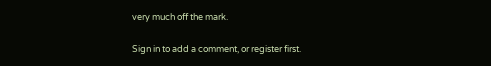very much off the mark.

Sign in to add a comment, or register first.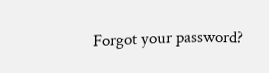Forgot your password?